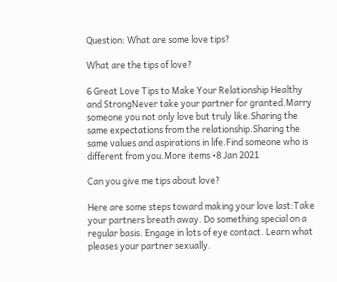Question: What are some love tips?

What are the tips of love?

6 Great Love Tips to Make Your Relationship Healthy and StrongNever take your partner for granted.Marry someone you not only love but truly like.Sharing the same expectations from the relationship.Sharing the same values and aspirations in life.Find someone who is different from you.More items •8 Jan 2021

Can you give me tips about love?

Here are some steps toward making your love last:Take your partners breath away. Do something special on a regular basis. Engage in lots of eye contact. Learn what pleases your partner sexually.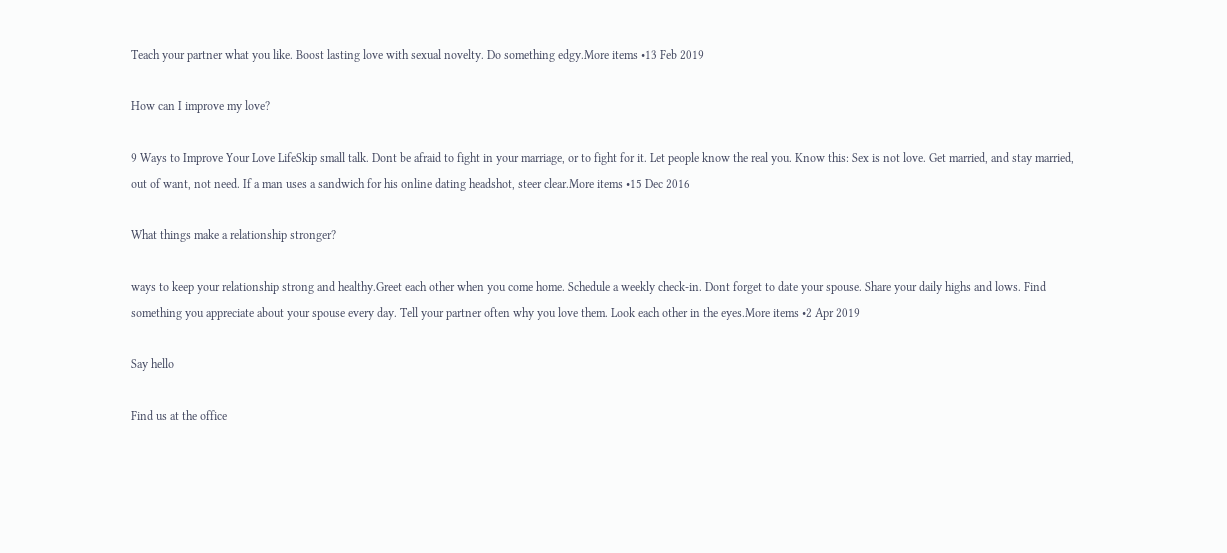Teach your partner what you like. Boost lasting love with sexual novelty. Do something edgy.More items •13 Feb 2019

How can I improve my love?

9 Ways to Improve Your Love LifeSkip small talk. Dont be afraid to fight in your marriage, or to fight for it. Let people know the real you. Know this: Sex is not love. Get married, and stay married, out of want, not need. If a man uses a sandwich for his online dating headshot, steer clear.More items •15 Dec 2016

What things make a relationship stronger?

ways to keep your relationship strong and healthy.Greet each other when you come home. Schedule a weekly check-in. Dont forget to date your spouse. Share your daily highs and lows. Find something you appreciate about your spouse every day. Tell your partner often why you love them. Look each other in the eyes.More items •2 Apr 2019

Say hello

Find us at the office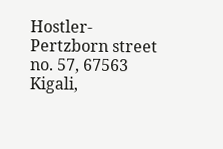Hostler- Pertzborn street no. 57, 67563 Kigali,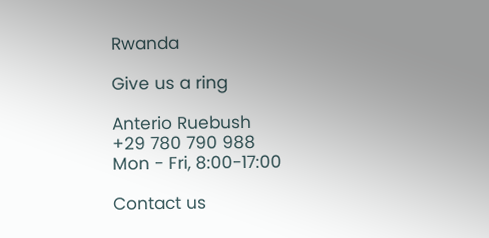Rwanda

Give us a ring

Anterio Ruebush
+29 780 790 988
Mon - Fri, 8:00-17:00

Contact us